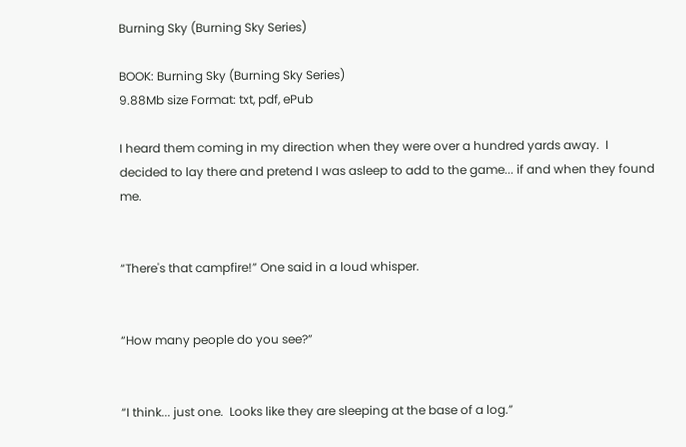Burning Sky (Burning Sky Series)

BOOK: Burning Sky (Burning Sky Series)
9.88Mb size Format: txt, pdf, ePub

I heard them coming in my direction when they were over a hundred yards away.  I decided to lay there and pretend I was asleep to add to the game... if and when they found me.


“There's that campfire!” One said in a loud whisper.


“How many people do you see?”


“I think... just one.  Looks like they are sleeping at the base of a log.”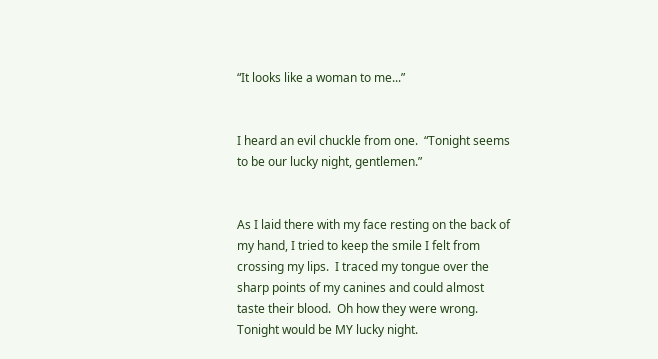“It looks like a woman to me...”


I heard an evil chuckle from one.  “Tonight seems to be our lucky night, gentlemen.”


As I laid there with my face resting on the back of my hand, I tried to keep the smile I felt from crossing my lips.  I traced my tongue over the sharp points of my canines and could almost taste their blood.  Oh how they were wrong.  Tonight would be MY lucky night.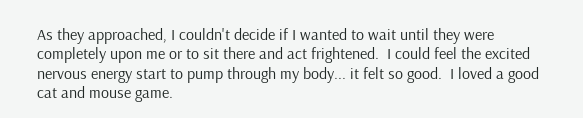As they approached, I couldn't decide if I wanted to wait until they were completely upon me or to sit there and act frightened.  I could feel the excited nervous energy start to pump through my body... it felt so good.  I loved a good cat and mouse game.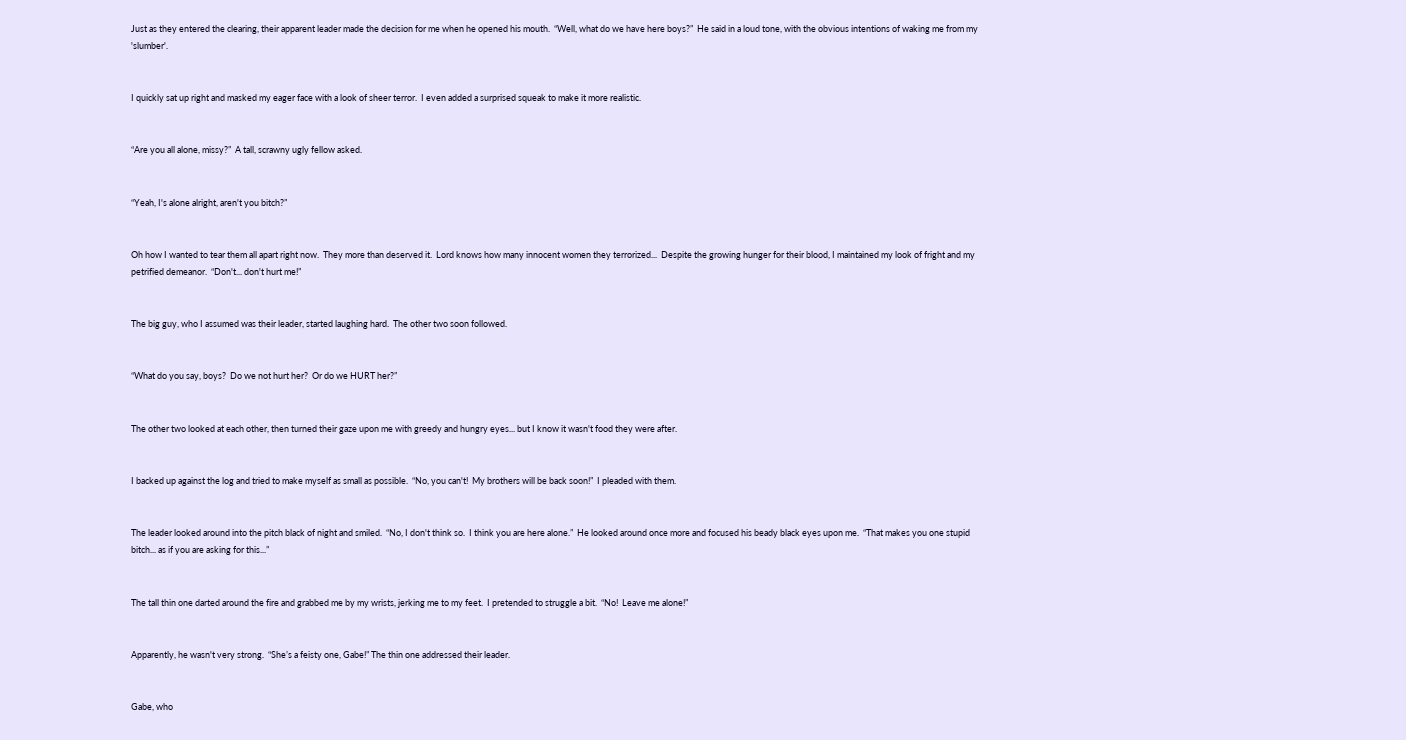Just as they entered the clearing, their apparent leader made the decision for me when he opened his mouth.  “Well, what do we have here boys?”  He said in a loud tone, with the obvious intentions of waking me from my 'slumber'.


I quickly sat up right and masked my eager face with a look of sheer terror.  I even added a surprised squeak to make it more realistic.


“Are you all alone, missy?”  A tall, scrawny ugly fellow asked.


“Yeah, I's alone alright, aren't you bitch?”


Oh how I wanted to tear them all apart right now.  They more than deserved it.  Lord knows how many innocent women they terrorized...  Despite the growing hunger for their blood, I maintained my look of fright and my petrified demeanor.  “Don't... don't hurt me!”


The big guy, who I assumed was their leader, started laughing hard.  The other two soon followed.


“What do you say, boys?  Do we not hurt her?  Or do we HURT her?”


The other two looked at each other, then turned their gaze upon me with greedy and hungry eyes... but I know it wasn't food they were after.


I backed up against the log and tried to make myself as small as possible.  “No, you can't!  My brothers will be back soon!”  I pleaded with them.


The leader looked around into the pitch black of night and smiled.  “No, I don't think so.  I think you are here alone.”  He looked around once more and focused his beady black eyes upon me.  “That makes you one stupid bitch... as if you are asking for this...”


The tall thin one darted around the fire and grabbed me by my wrists, jerking me to my feet.  I pretended to struggle a bit.  “No!  Leave me alone!”


Apparently, he wasn't very strong.  “She’s a feisty one, Gabe!” The thin one addressed their leader.


Gabe, who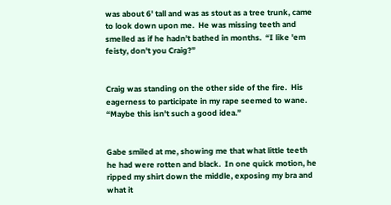was about 6' tall and was as stout as a tree trunk, came to look down upon me.  He was missing teeth and smelled as if he hadn't bathed in months.  “I like 'em feisty, don't you Craig?”


Craig was standing on the other side of the fire.  His eagerness to participate in my rape seemed to wane.  “Maybe this isn't such a good idea.”


Gabe smiled at me, showing me that what little teeth he had were rotten and black.  In one quick motion, he ripped my shirt down the middle, exposing my bra and what it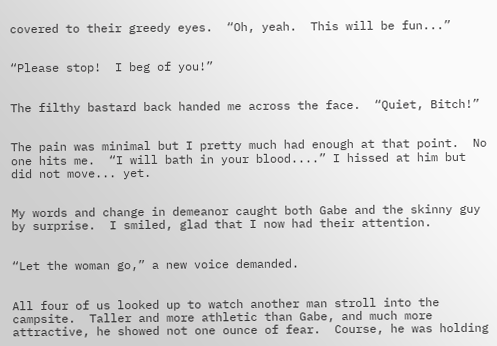covered to their greedy eyes.  “Oh, yeah.  This will be fun...”


“Please stop!  I beg of you!”


The filthy bastard back handed me across the face.  “Quiet, Bitch!”


The pain was minimal but I pretty much had enough at that point.  No one hits me.  “I will bath in your blood....” I hissed at him but did not move... yet.


My words and change in demeanor caught both Gabe and the skinny guy by surprise.  I smiled, glad that I now had their attention.


“Let the woman go,” a new voice demanded.


All four of us looked up to watch another man stroll into the campsite.  Taller and more athletic than Gabe, and much more attractive, he showed not one ounce of fear.  Course, he was holding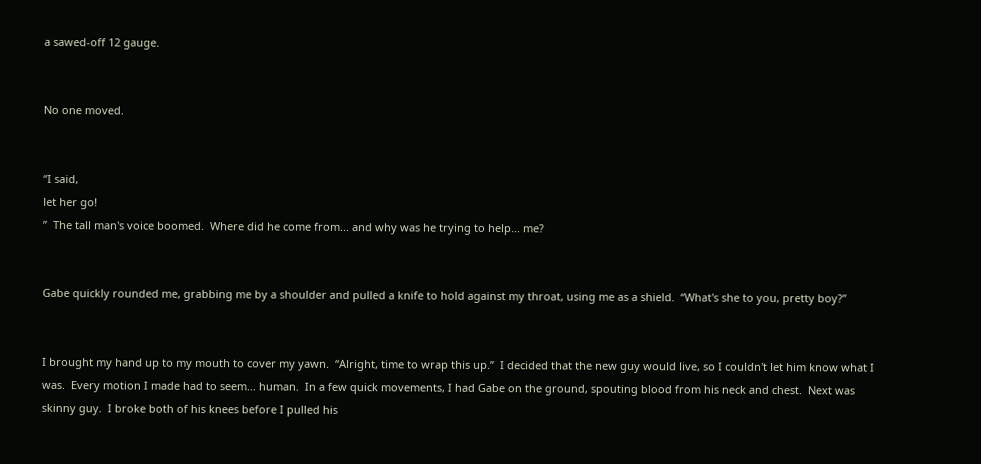a sawed-off 12 gauge.


No one moved.


“I said,
let her go!
”  The tall man's voice boomed.  Where did he come from... and why was he trying to help... me?


Gabe quickly rounded me, grabbing me by a shoulder and pulled a knife to hold against my throat, using me as a shield.  “What's she to you, pretty boy?”


I brought my hand up to my mouth to cover my yawn.  “Alright, time to wrap this up.”  I decided that the new guy would live, so I couldn't let him know what I was.  Every motion I made had to seem... human.  In a few quick movements, I had Gabe on the ground, spouting blood from his neck and chest.  Next was skinny guy.  I broke both of his knees before I pulled his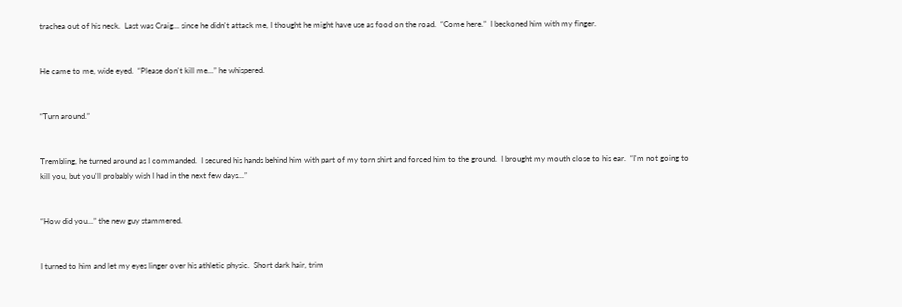trachea out of his neck.  Last was Craig... since he didn't attack me, I thought he might have use as food on the road.  “Come here.”  I beckoned him with my finger.


He came to me, wide eyed.  “Please don't kill me...” he whispered.


“Turn around.”


Trembling, he turned around as I commanded.  I secured his hands behind him with part of my torn shirt and forced him to the ground.  I brought my mouth close to his ear.  “I'm not going to kill you, but you'll probably wish I had in the next few days...”


“How did you...” the new guy stammered.


I turned to him and let my eyes linger over his athletic physic.  Short dark hair, trim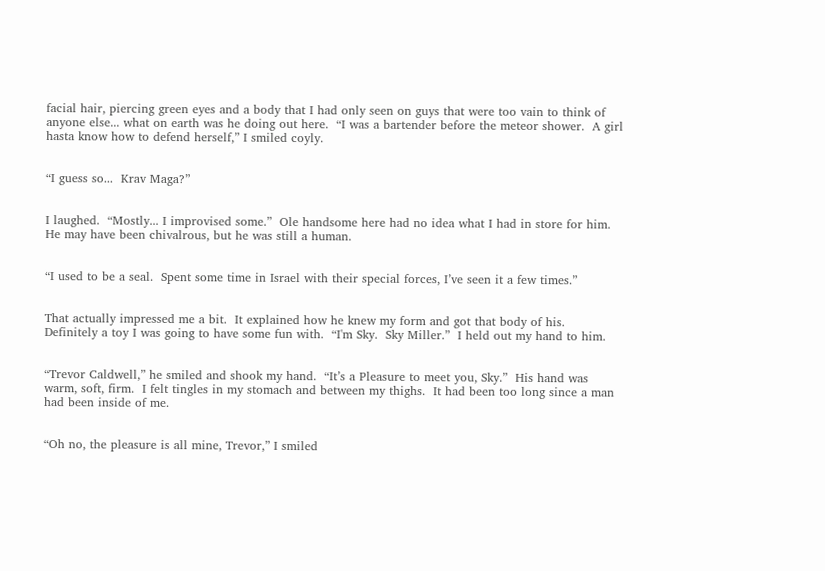facial hair, piercing green eyes and a body that I had only seen on guys that were too vain to think of anyone else... what on earth was he doing out here.  “I was a bartender before the meteor shower.  A girl hasta know how to defend herself,” I smiled coyly.


“I guess so...  Krav Maga?”


I laughed.  “Mostly... I improvised some.”  Ole handsome here had no idea what I had in store for him.  He may have been chivalrous, but he was still a human.


“I used to be a seal.  Spent some time in Israel with their special forces, I’ve seen it a few times.”


That actually impressed me a bit.  It explained how he knew my form and got that body of his.  Definitely a toy I was going to have some fun with.  “I'm Sky.  Sky Miller.”  I held out my hand to him.


“Trevor Caldwell,” he smiled and shook my hand.  “It’s a Pleasure to meet you, Sky.”  His hand was warm, soft, firm.  I felt tingles in my stomach and between my thighs.  It had been too long since a man had been inside of me.


“Oh no, the pleasure is all mine, Trevor,” I smiled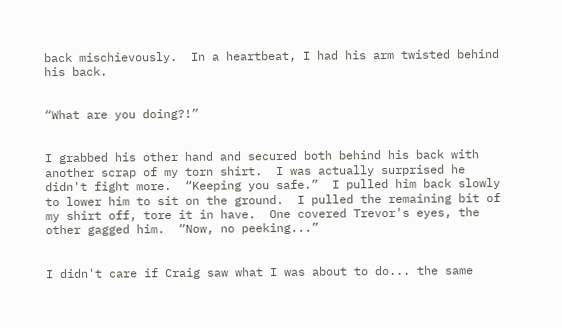back mischievously.  In a heartbeat, I had his arm twisted behind his back.


“What are you doing?!”


I grabbed his other hand and secured both behind his back with another scrap of my torn shirt.  I was actually surprised he didn't fight more.  “Keeping you safe.”  I pulled him back slowly to lower him to sit on the ground.  I pulled the remaining bit of my shirt off, tore it in have.  One covered Trevor's eyes, the other gagged him.  “Now, no peeking...”


I didn't care if Craig saw what I was about to do... the same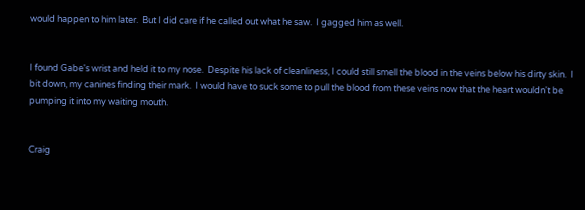would happen to him later.  But I did care if he called out what he saw.  I gagged him as well.


I found Gabe's wrist and held it to my nose.  Despite his lack of cleanliness, I could still smell the blood in the veins below his dirty skin.  I bit down, my canines finding their mark.  I would have to suck some to pull the blood from these veins now that the heart wouldn't be pumping it into my waiting mouth.


Craig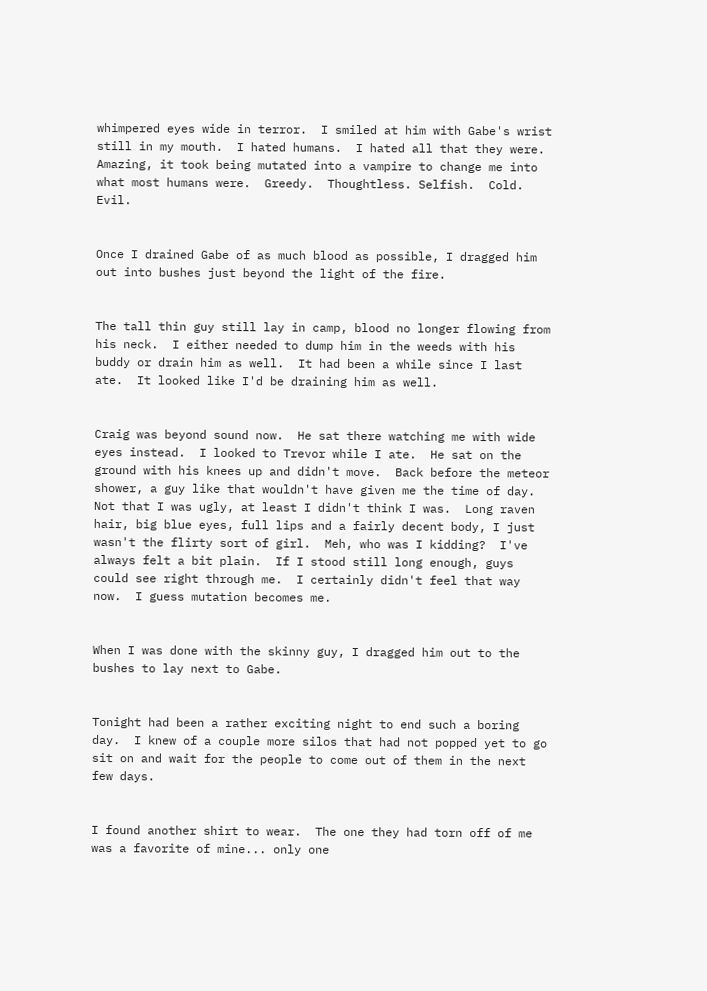whimpered eyes wide in terror.  I smiled at him with Gabe's wrist still in my mouth.  I hated humans.  I hated all that they were.  Amazing, it took being mutated into a vampire to change me into what most humans were.  Greedy.  Thoughtless. Selfish.  Cold.  Evil.


Once I drained Gabe of as much blood as possible, I dragged him out into bushes just beyond the light of the fire.


The tall thin guy still lay in camp, blood no longer flowing from his neck.  I either needed to dump him in the weeds with his buddy or drain him as well.  It had been a while since I last ate.  It looked like I'd be draining him as well.


Craig was beyond sound now.  He sat there watching me with wide eyes instead.  I looked to Trevor while I ate.  He sat on the ground with his knees up and didn't move.  Back before the meteor shower, a guy like that wouldn't have given me the time of day.  Not that I was ugly, at least I didn't think I was.  Long raven hair, big blue eyes, full lips and a fairly decent body, I just wasn't the flirty sort of girl.  Meh, who was I kidding?  I've always felt a bit plain.  If I stood still long enough, guys could see right through me.  I certainly didn't feel that way now.  I guess mutation becomes me.


When I was done with the skinny guy, I dragged him out to the bushes to lay next to Gabe.


Tonight had been a rather exciting night to end such a boring day.  I knew of a couple more silos that had not popped yet to go sit on and wait for the people to come out of them in the next few days.


I found another shirt to wear.  The one they had torn off of me was a favorite of mine... only one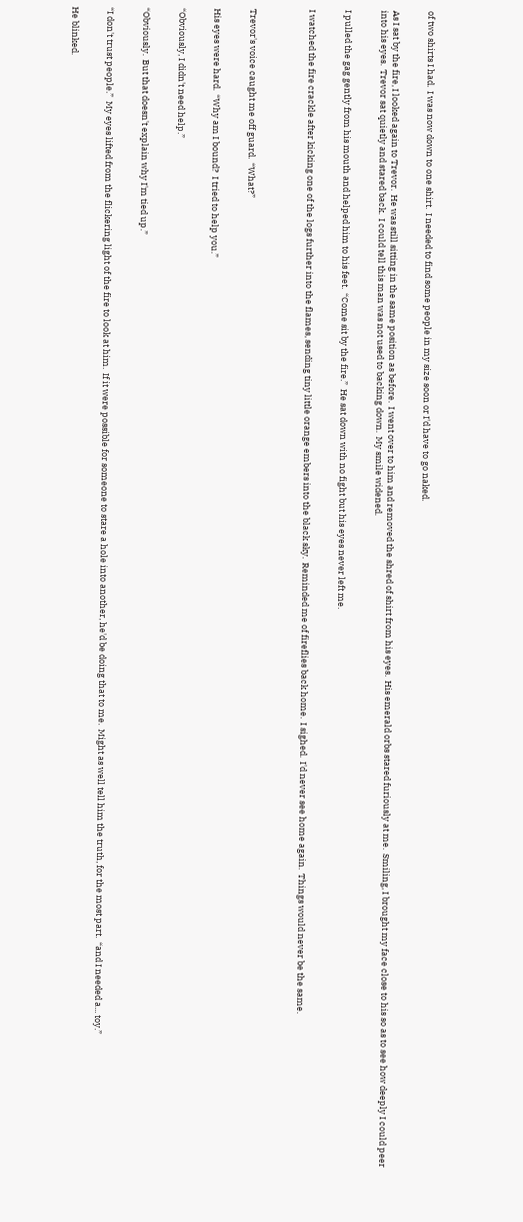of two shirts I had.  I was now down to one shirt.  I needed to find some people in my size soon or I'd have to go naked.


As I sat by the fire, I looked again to Trevor.  He was still sitting in the same position as before.  I went over to him and removed the shred of shirt from his eyes.  His emerald orbs stared furiously at me.  Smiling, I brought my face close to his so as to see how deeply I could peer into his eyes.  Trevor sat quietly and stared back.  I could tell this man was not used to backing down.  My smile widened.


I pulled the gag gently from his mouth and helped him to his feet.  “Come sit by the fire.”  He sat down with no fight but his eyes never left me.


I watched the fire crackle after kicking one of the logs further into the flames, sending tiny little orange embers into the black sky.  Reminded me of fireflies back home.  I sighed.  I'd never see home again.  Things would never be the same.




Trevor's voice caught me off guard.  “What?”


His eyes were hard.  “Why am I bound?  I tried to help you.”


“Obviously, I didn't need help.”


“Obviously.  But that doesn't explain why I'm tied up.”


“I don't trust people.”  My eyes lifted from the flickering light of the fire to look at him.  If it were possible for someone to stare a hole into another, he'd be doing that to me.  Might as well tell him the truth, for the most part.  “and I needed a... toy.”


He blinked.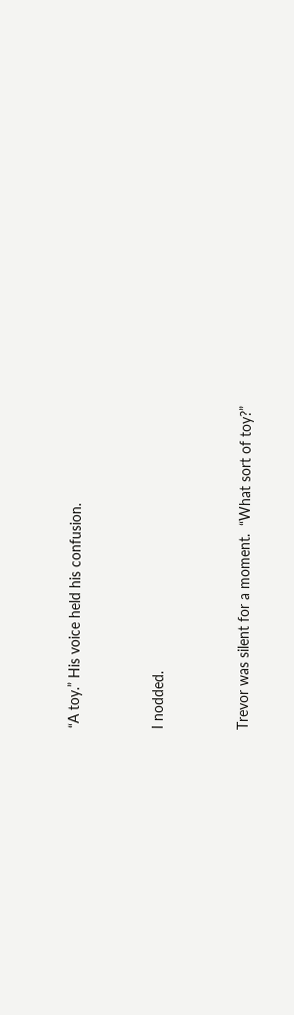“A toy.” His voice held his confusion.


I nodded.


Trevor was silent for a moment.  “What sort of toy?”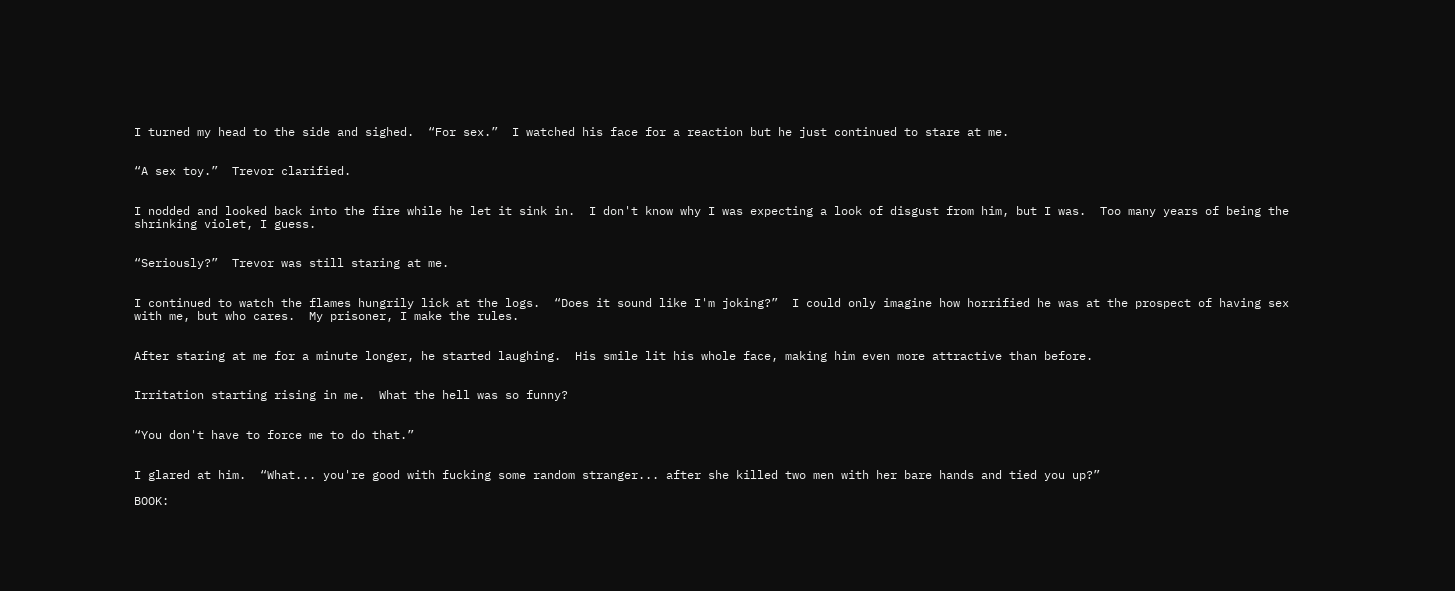I turned my head to the side and sighed.  “For sex.”  I watched his face for a reaction but he just continued to stare at me.


“A sex toy.”  Trevor clarified.


I nodded and looked back into the fire while he let it sink in.  I don't know why I was expecting a look of disgust from him, but I was.  Too many years of being the shrinking violet, I guess.


“Seriously?”  Trevor was still staring at me.


I continued to watch the flames hungrily lick at the logs.  “Does it sound like I'm joking?”  I could only imagine how horrified he was at the prospect of having sex with me, but who cares.  My prisoner, I make the rules.


After staring at me for a minute longer, he started laughing.  His smile lit his whole face, making him even more attractive than before.


Irritation starting rising in me.  What the hell was so funny?


“You don't have to force me to do that.”


I glared at him.  “What... you're good with fucking some random stranger... after she killed two men with her bare hands and tied you up?”

BOOK: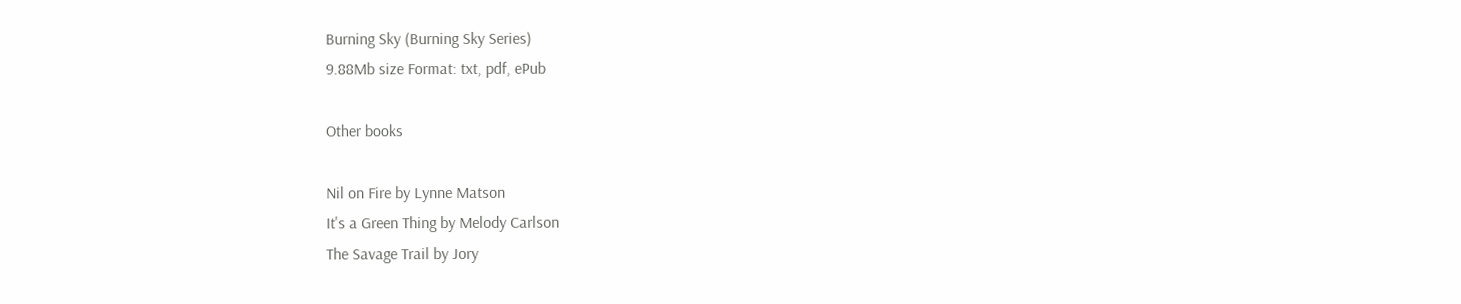Burning Sky (Burning Sky Series)
9.88Mb size Format: txt, pdf, ePub

Other books

Nil on Fire by Lynne Matson
It's a Green Thing by Melody Carlson
The Savage Trail by Jory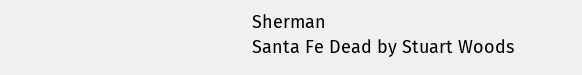Sherman
Santa Fe Dead by Stuart Woods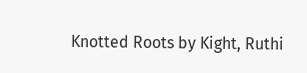Knotted Roots by Kight, Ruthi